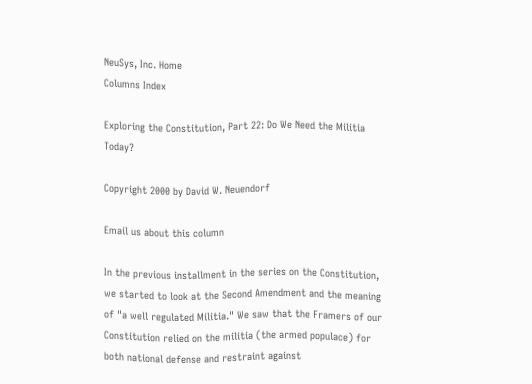NeuSys, Inc. Home
Columns Index

Exploring the Constitution, Part 22: Do We Need the Militia Today?

Copyright 2000 by David W. Neuendorf

Email us about this column

In the previous installment in the series on the Constitution, we started to look at the Second Amendment and the meaning of "a well regulated Militia." We saw that the Framers of our Constitution relied on the militia (the armed populace) for both national defense and restraint against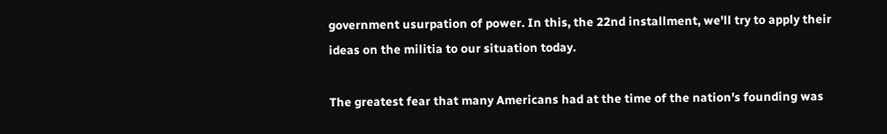government usurpation of power. In this, the 22nd installment, we'll try to apply their ideas on the militia to our situation today.

The greatest fear that many Americans had at the time of the nation's founding was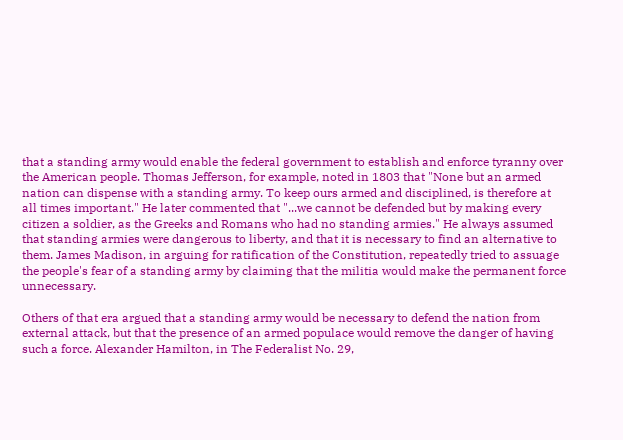that a standing army would enable the federal government to establish and enforce tyranny over the American people. Thomas Jefferson, for example, noted in 1803 that "None but an armed nation can dispense with a standing army. To keep ours armed and disciplined, is therefore at all times important." He later commented that "...we cannot be defended but by making every citizen a soldier, as the Greeks and Romans who had no standing armies." He always assumed that standing armies were dangerous to liberty, and that it is necessary to find an alternative to them. James Madison, in arguing for ratification of the Constitution, repeatedly tried to assuage the people's fear of a standing army by claiming that the militia would make the permanent force unnecessary.

Others of that era argued that a standing army would be necessary to defend the nation from external attack, but that the presence of an armed populace would remove the danger of having such a force. Alexander Hamilton, in The Federalist No. 29,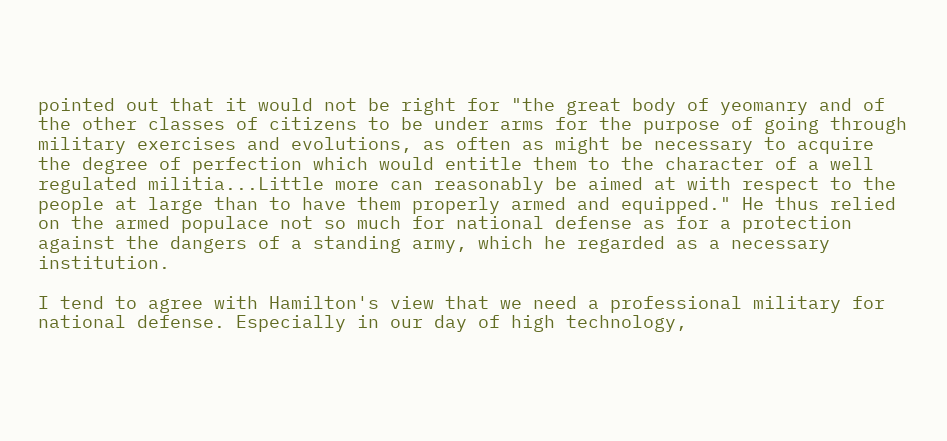pointed out that it would not be right for "the great body of yeomanry and of the other classes of citizens to be under arms for the purpose of going through military exercises and evolutions, as often as might be necessary to acquire the degree of perfection which would entitle them to the character of a well regulated militia...Little more can reasonably be aimed at with respect to the people at large than to have them properly armed and equipped." He thus relied on the armed populace not so much for national defense as for a protection against the dangers of a standing army, which he regarded as a necessary institution.

I tend to agree with Hamilton's view that we need a professional military for national defense. Especially in our day of high technology,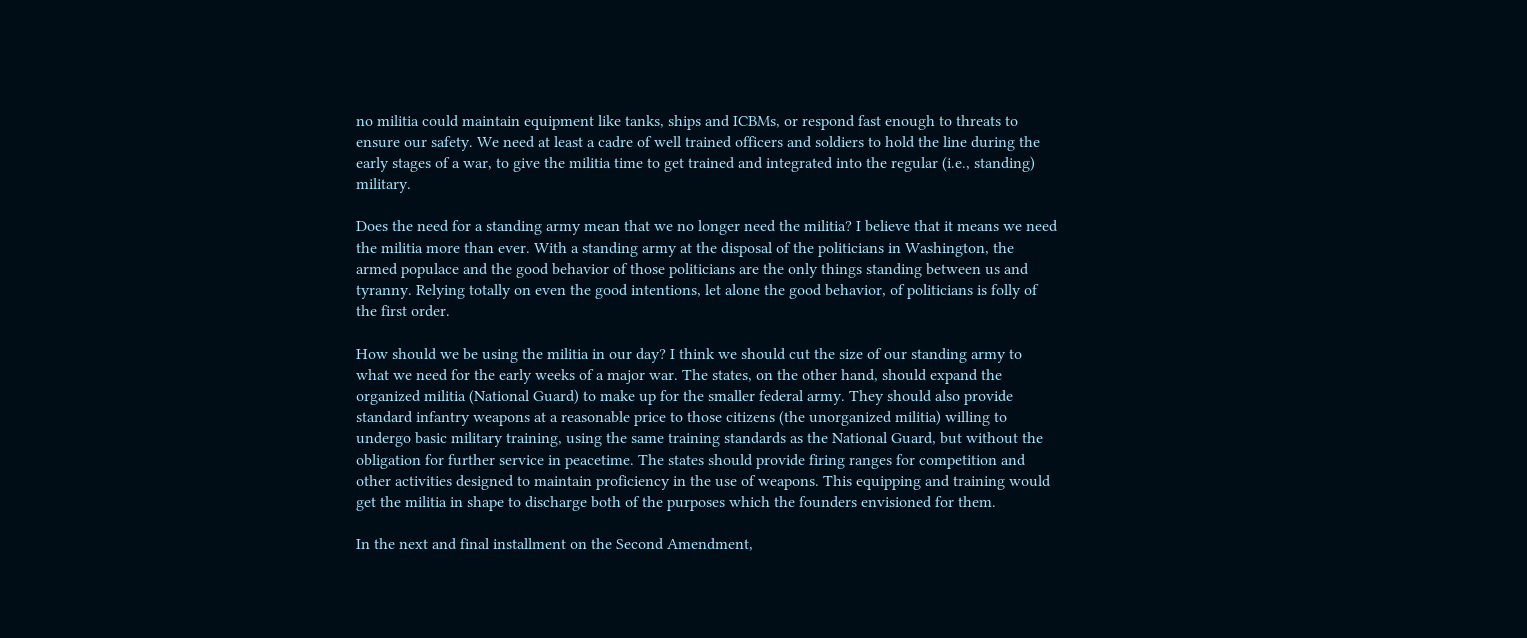no militia could maintain equipment like tanks, ships and ICBMs, or respond fast enough to threats to ensure our safety. We need at least a cadre of well trained officers and soldiers to hold the line during the early stages of a war, to give the militia time to get trained and integrated into the regular (i.e., standing) military.

Does the need for a standing army mean that we no longer need the militia? I believe that it means we need the militia more than ever. With a standing army at the disposal of the politicians in Washington, the armed populace and the good behavior of those politicians are the only things standing between us and tyranny. Relying totally on even the good intentions, let alone the good behavior, of politicians is folly of the first order.

How should we be using the militia in our day? I think we should cut the size of our standing army to what we need for the early weeks of a major war. The states, on the other hand, should expand the organized militia (National Guard) to make up for the smaller federal army. They should also provide standard infantry weapons at a reasonable price to those citizens (the unorganized militia) willing to undergo basic military training, using the same training standards as the National Guard, but without the obligation for further service in peacetime. The states should provide firing ranges for competition and other activities designed to maintain proficiency in the use of weapons. This equipping and training would get the militia in shape to discharge both of the purposes which the founders envisioned for them.

In the next and final installment on the Second Amendment,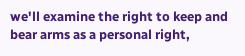we'll examine the right to keep and bear arms as a personal right,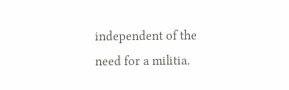independent of the need for a militia.